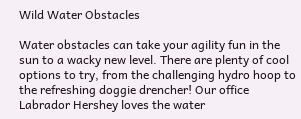Wild Water Obstacles

Water obstacles can take your agility fun in the sun to a wacky new level. There are plenty of cool options to try, from the challenging hydro hoop to the refreshing doggie drencher! Our office Labrador Hershey loves the water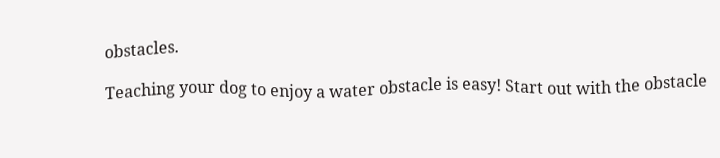obstacles.

Teaching your dog to enjoy a water obstacle is easy! Start out with the obstacle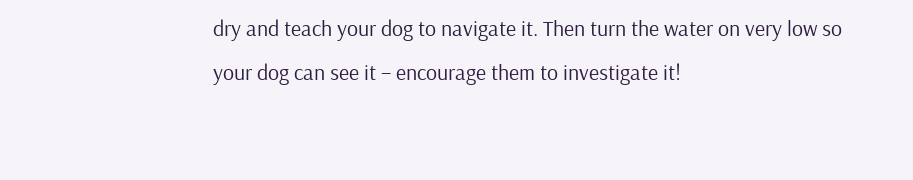dry and teach your dog to navigate it. Then turn the water on very low so your dog can see it – encourage them to investigate it!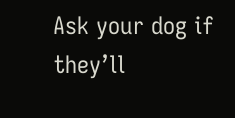Ask your dog if they’ll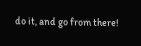do it, and go from there!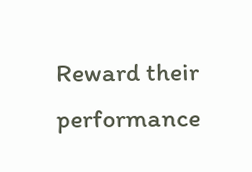Reward their performance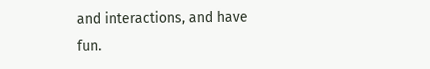and interactions, and have fun.